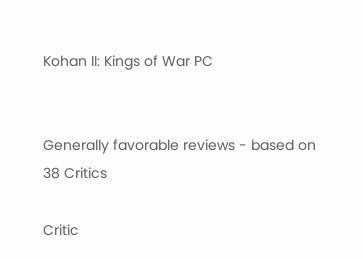Kohan II: Kings of War PC


Generally favorable reviews - based on 38 Critics

Critic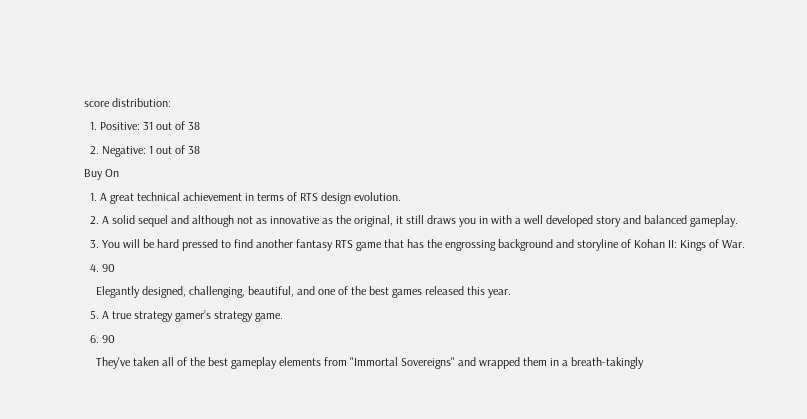score distribution:
  1. Positive: 31 out of 38
  2. Negative: 1 out of 38
Buy On
  1. A great technical achievement in terms of RTS design evolution.
  2. A solid sequel and although not as innovative as the original, it still draws you in with a well developed story and balanced gameplay.
  3. You will be hard pressed to find another fantasy RTS game that has the engrossing background and storyline of Kohan II: Kings of War.
  4. 90
    Elegantly designed, challenging, beautiful, and one of the best games released this year.
  5. A true strategy gamer’s strategy game.
  6. 90
    They've taken all of the best gameplay elements from "Immortal Sovereigns" and wrapped them in a breath-takingly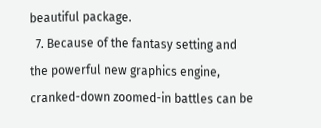beautiful package.
  7. Because of the fantasy setting and the powerful new graphics engine, cranked-down zoomed-in battles can be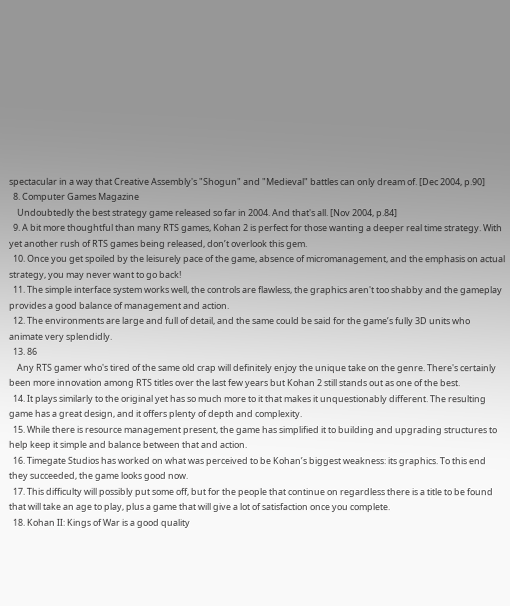spectacular in a way that Creative Assembly's "Shogun" and "Medieval" battles can only dream of. [Dec 2004, p.90]
  8. Computer Games Magazine
    Undoubtedly the best strategy game released so far in 2004. And that's all. [Nov 2004, p.84]
  9. A bit more thoughtful than many RTS games, Kohan 2 is perfect for those wanting a deeper real time strategy. With yet another rush of RTS games being released, don’t overlook this gem.
  10. Once you get spoiled by the leisurely pace of the game, absence of micromanagement, and the emphasis on actual strategy, you may never want to go back!
  11. The simple interface system works well, the controls are flawless, the graphics aren't too shabby and the gameplay provides a good balance of management and action.
  12. The environments are large and full of detail, and the same could be said for the game’s fully 3D units who animate very splendidly.
  13. 86
    Any RTS gamer who's tired of the same old crap will definitely enjoy the unique take on the genre. There's certainly been more innovation among RTS titles over the last few years but Kohan 2 still stands out as one of the best.
  14. It plays similarly to the original yet has so much more to it that makes it unquestionably different. The resulting game has a great design, and it offers plenty of depth and complexity.
  15. While there is resource management present, the game has simplified it to building and upgrading structures to help keep it simple and balance between that and action.
  16. Timegate Studios has worked on what was perceived to be Kohan’s biggest weakness: its graphics. To this end they succeeded, the game looks good now.
  17. This difficulty will possibly put some off, but for the people that continue on regardless there is a title to be found that will take an age to play, plus a game that will give a lot of satisfaction once you complete.
  18. Kohan II: Kings of War is a good quality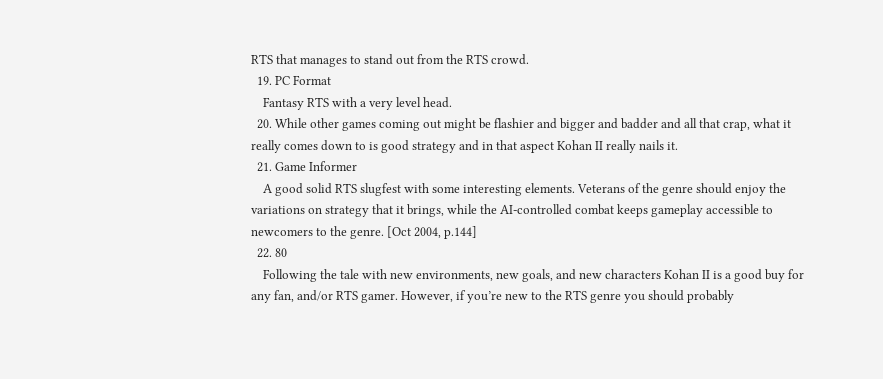RTS that manages to stand out from the RTS crowd.
  19. PC Format
    Fantasy RTS with a very level head.
  20. While other games coming out might be flashier and bigger and badder and all that crap, what it really comes down to is good strategy and in that aspect Kohan II really nails it.
  21. Game Informer
    A good solid RTS slugfest with some interesting elements. Veterans of the genre should enjoy the variations on strategy that it brings, while the AI-controlled combat keeps gameplay accessible to newcomers to the genre. [Oct 2004, p.144]
  22. 80
    Following the tale with new environments, new goals, and new characters Kohan II is a good buy for any fan, and/or RTS gamer. However, if you’re new to the RTS genre you should probably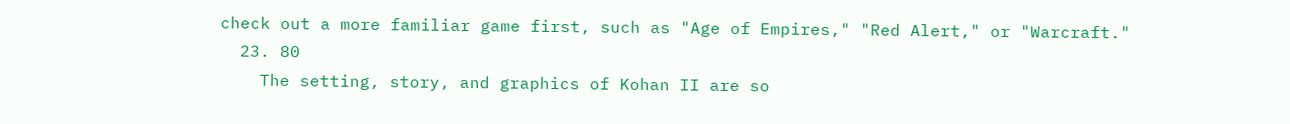check out a more familiar game first, such as "Age of Empires," "Red Alert," or "Warcraft."
  23. 80
    The setting, story, and graphics of Kohan II are so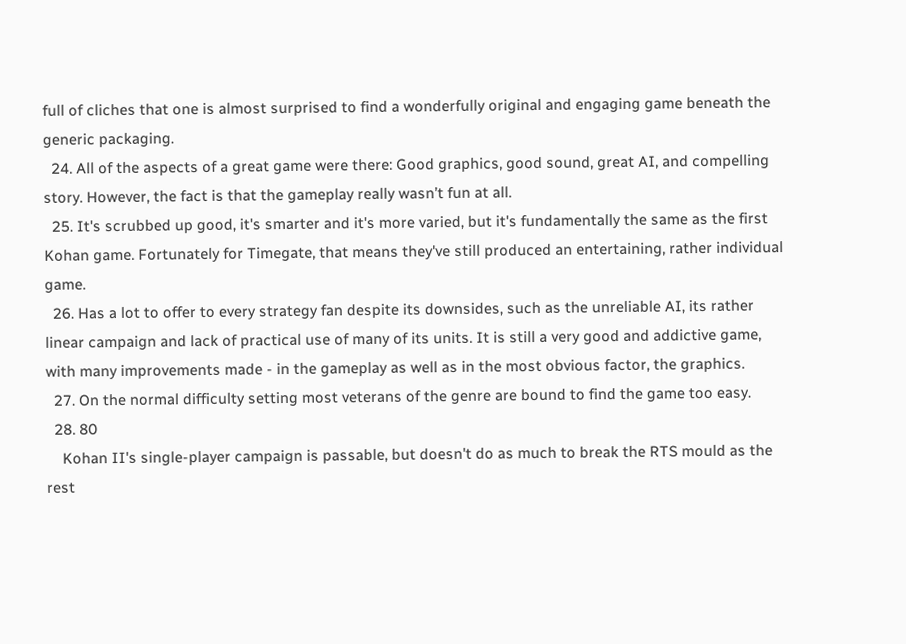full of cliches that one is almost surprised to find a wonderfully original and engaging game beneath the generic packaging.
  24. All of the aspects of a great game were there: Good graphics, good sound, great AI, and compelling story. However, the fact is that the gameplay really wasn’t fun at all.
  25. It's scrubbed up good, it's smarter and it's more varied, but it's fundamentally the same as the first Kohan game. Fortunately for Timegate, that means they've still produced an entertaining, rather individual game.
  26. Has a lot to offer to every strategy fan despite its downsides, such as the unreliable AI, its rather linear campaign and lack of practical use of many of its units. It is still a very good and addictive game, with many improvements made - in the gameplay as well as in the most obvious factor, the graphics.
  27. On the normal difficulty setting most veterans of the genre are bound to find the game too easy.
  28. 80
    Kohan II's single-player campaign is passable, but doesn't do as much to break the RTS mould as the rest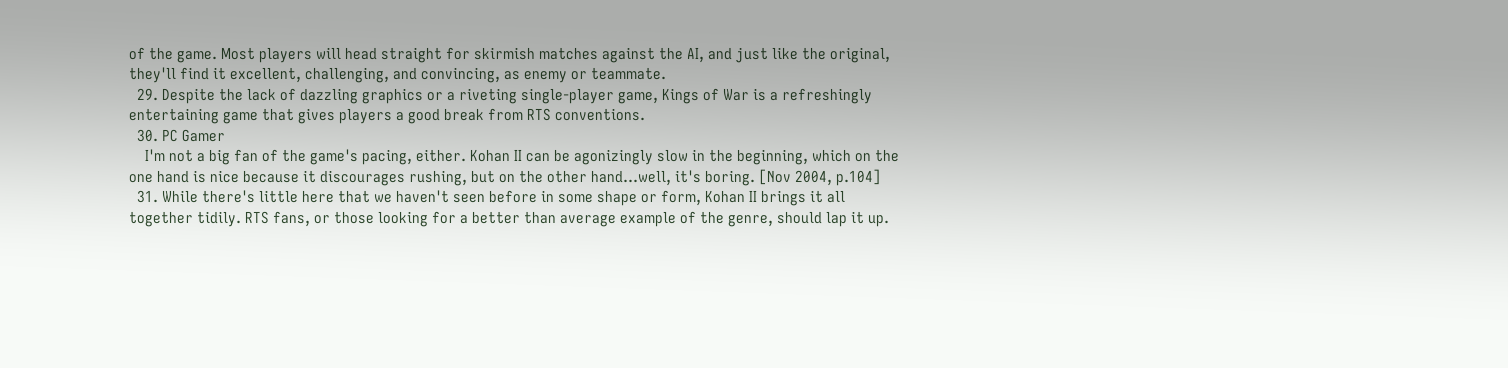of the game. Most players will head straight for skirmish matches against the AI, and just like the original, they'll find it excellent, challenging, and convincing, as enemy or teammate.
  29. Despite the lack of dazzling graphics or a riveting single-player game, Kings of War is a refreshingly entertaining game that gives players a good break from RTS conventions.
  30. PC Gamer
    I'm not a big fan of the game's pacing, either. Kohan II can be agonizingly slow in the beginning, which on the one hand is nice because it discourages rushing, but on the other hand...well, it's boring. [Nov 2004, p.104]
  31. While there's little here that we haven't seen before in some shape or form, Kohan II brings it all together tidily. RTS fans, or those looking for a better than average example of the genre, should lap it up.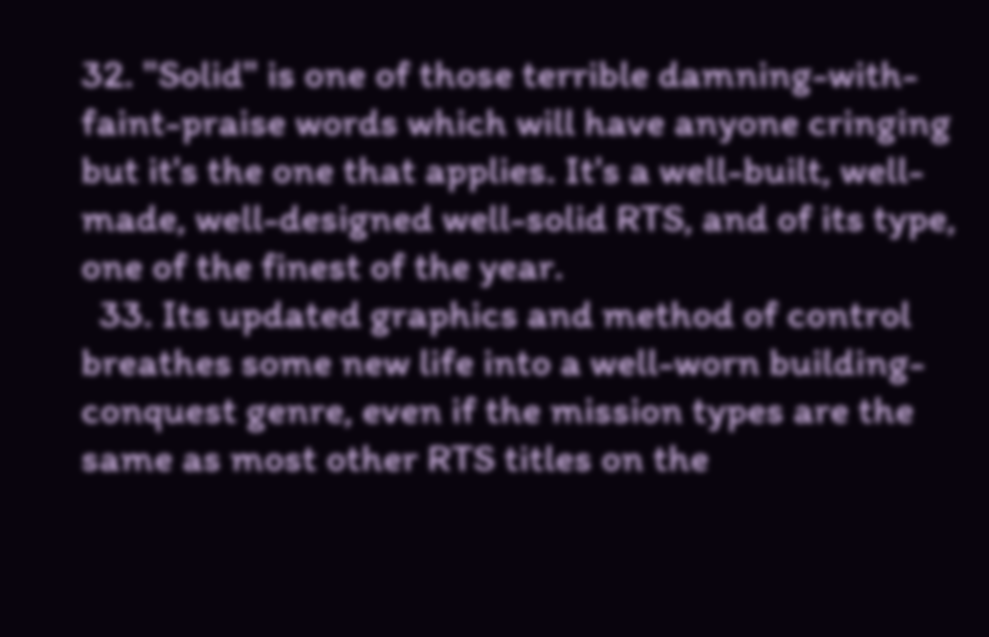32. "Solid" is one of those terrible damning-with-faint-praise words which will have anyone cringing but it's the one that applies. It's a well-built, well-made, well-designed well-solid RTS, and of its type, one of the finest of the year.
  33. Its updated graphics and method of control breathes some new life into a well-worn building-conquest genre, even if the mission types are the same as most other RTS titles on the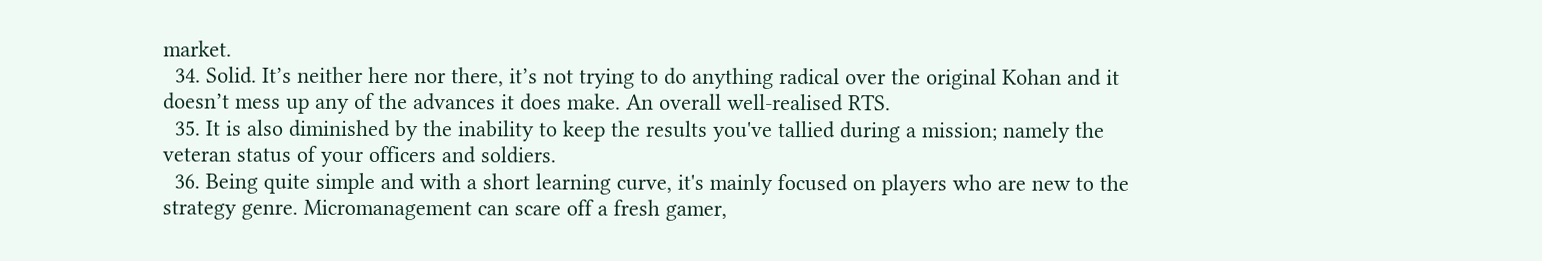market.
  34. Solid. It’s neither here nor there, it’s not trying to do anything radical over the original Kohan and it doesn’t mess up any of the advances it does make. An overall well-realised RTS.
  35. It is also diminished by the inability to keep the results you've tallied during a mission; namely the veteran status of your officers and soldiers.
  36. Being quite simple and with a short learning curve, it's mainly focused on players who are new to the strategy genre. Micromanagement can scare off a fresh gamer,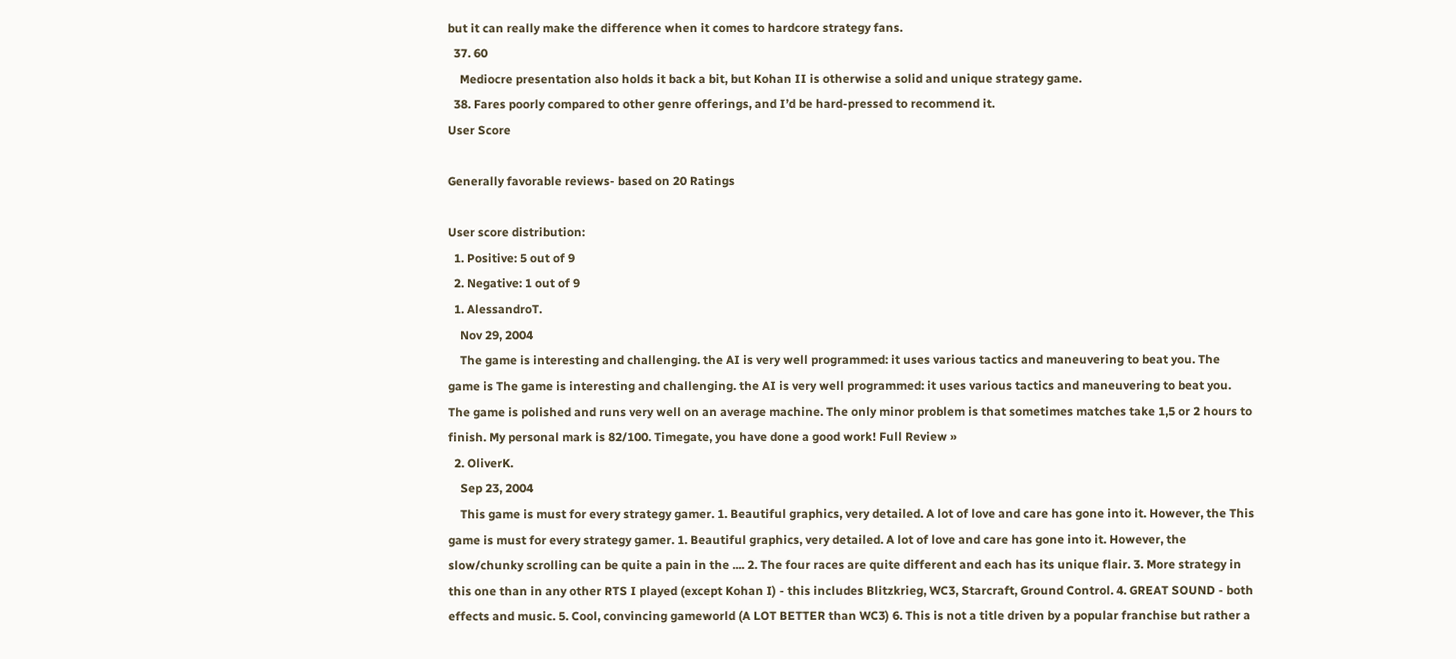but it can really make the difference when it comes to hardcore strategy fans.
  37. 60
    Mediocre presentation also holds it back a bit, but Kohan II is otherwise a solid and unique strategy game.
  38. Fares poorly compared to other genre offerings, and I’d be hard-pressed to recommend it.
User Score

Generally favorable reviews- based on 20 Ratings

User score distribution:
  1. Positive: 5 out of 9
  2. Negative: 1 out of 9
  1. AlessandroT.
    Nov 29, 2004
    The game is interesting and challenging. the AI is very well programmed: it uses various tactics and maneuvering to beat you. The game is The game is interesting and challenging. the AI is very well programmed: it uses various tactics and maneuvering to beat you. The game is polished and runs very well on an average machine. The only minor problem is that sometimes matches take 1,5 or 2 hours to finish. My personal mark is 82/100. Timegate, you have done a good work! Full Review »
  2. OliverK.
    Sep 23, 2004
    This game is must for every strategy gamer. 1. Beautiful graphics, very detailed. A lot of love and care has gone into it. However, the This game is must for every strategy gamer. 1. Beautiful graphics, very detailed. A lot of love and care has gone into it. However, the slow/chunky scrolling can be quite a pain in the .... 2. The four races are quite different and each has its unique flair. 3. More strategy in this one than in any other RTS I played (except Kohan I) - this includes Blitzkrieg, WC3, Starcraft, Ground Control. 4. GREAT SOUND - both effects and music. 5. Cool, convincing gameworld (A LOT BETTER than WC3) 6. This is not a title driven by a popular franchise but rather a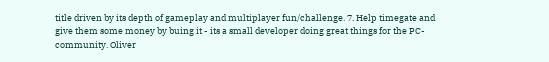title driven by its depth of gameplay and multiplayer fun/challenge. 7. Help timegate and give them some money by buing it - its a small developer doing great things for the PC-community. Oliver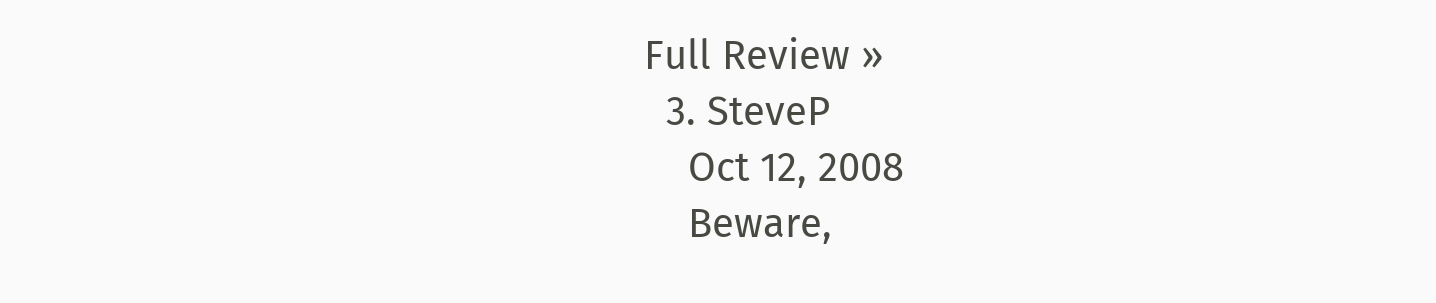Full Review »
  3. SteveP
    Oct 12, 2008
    Beware,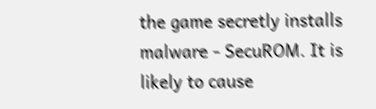the game secretly installs malware - SecuROM. It is likely to cause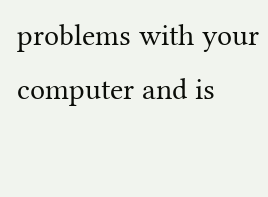problems with your computer and is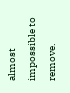almost impossible to remove.